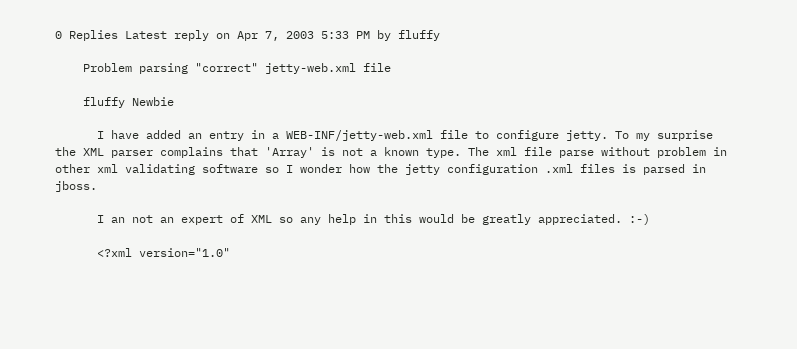0 Replies Latest reply on Apr 7, 2003 5:33 PM by fluffy

    Problem parsing "correct" jetty-web.xml file

    fluffy Newbie

      I have added an entry in a WEB-INF/jetty-web.xml file to configure jetty. To my surprise the XML parser complains that 'Array' is not a known type. The xml file parse without problem in other xml validating software so I wonder how the jetty configuration .xml files is parsed in jboss.

      I an not an expert of XML so any help in this would be greatly appreciated. :-)

      <?xml version="1.0"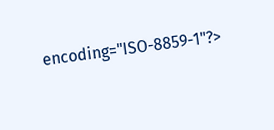encoding="ISO-8859-1"?>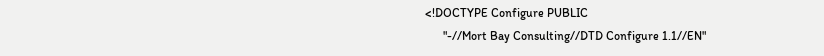<!DOCTYPE Configure PUBLIC
      "-//Mort Bay Consulting//DTD Configure 1.1//EN"